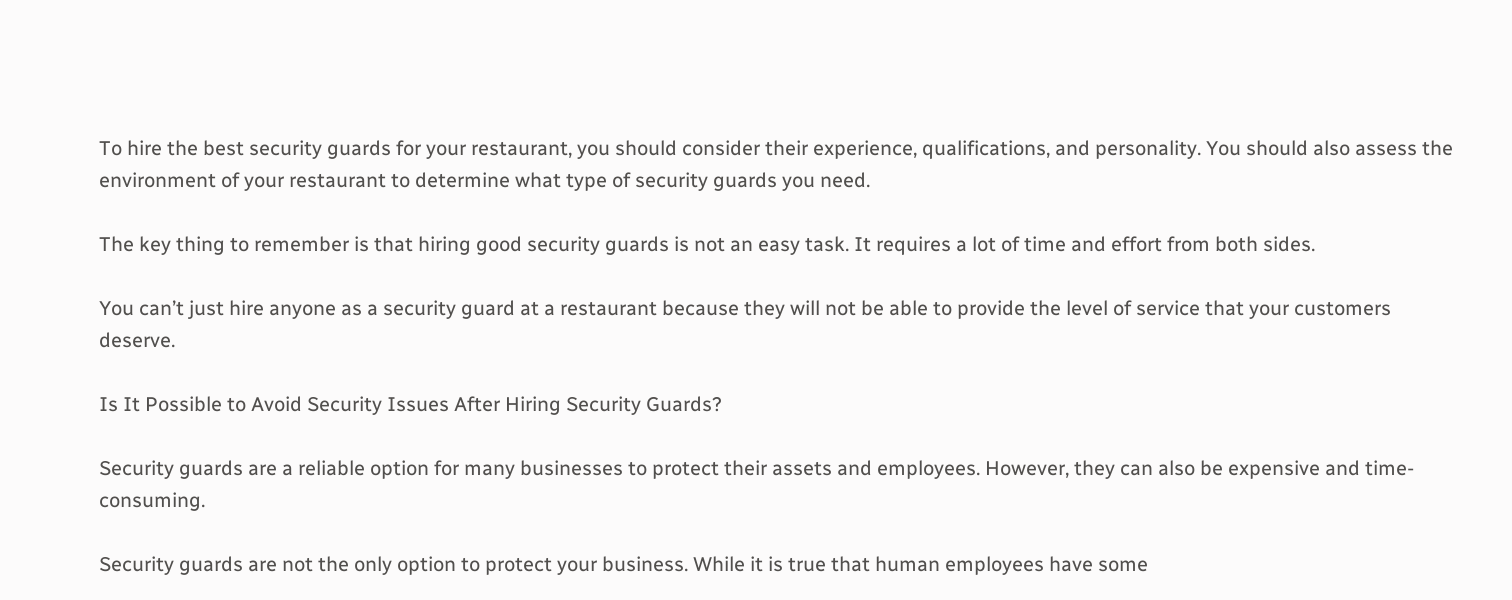To hire the best security guards for your restaurant, you should consider their experience, qualifications, and personality. You should also assess the environment of your restaurant to determine what type of security guards you need.

The key thing to remember is that hiring good security guards is not an easy task. It requires a lot of time and effort from both sides.

You can’t just hire anyone as a security guard at a restaurant because they will not be able to provide the level of service that your customers deserve.

Is It Possible to Avoid Security Issues After Hiring Security Guards?

Security guards are a reliable option for many businesses to protect their assets and employees. However, they can also be expensive and time-consuming.

Security guards are not the only option to protect your business. While it is true that human employees have some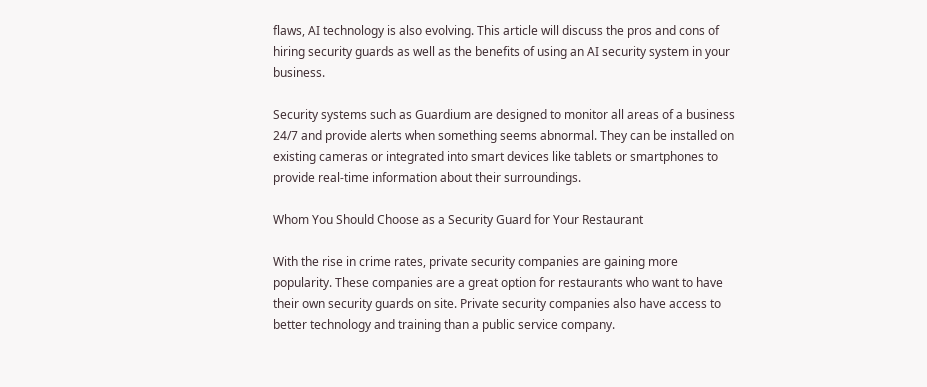flaws, AI technology is also evolving. This article will discuss the pros and cons of hiring security guards as well as the benefits of using an AI security system in your business.

Security systems such as Guardium are designed to monitor all areas of a business 24/7 and provide alerts when something seems abnormal. They can be installed on existing cameras or integrated into smart devices like tablets or smartphones to provide real-time information about their surroundings.

Whom You Should Choose as a Security Guard for Your Restaurant

With the rise in crime rates, private security companies are gaining more popularity. These companies are a great option for restaurants who want to have their own security guards on site. Private security companies also have access to better technology and training than a public service company.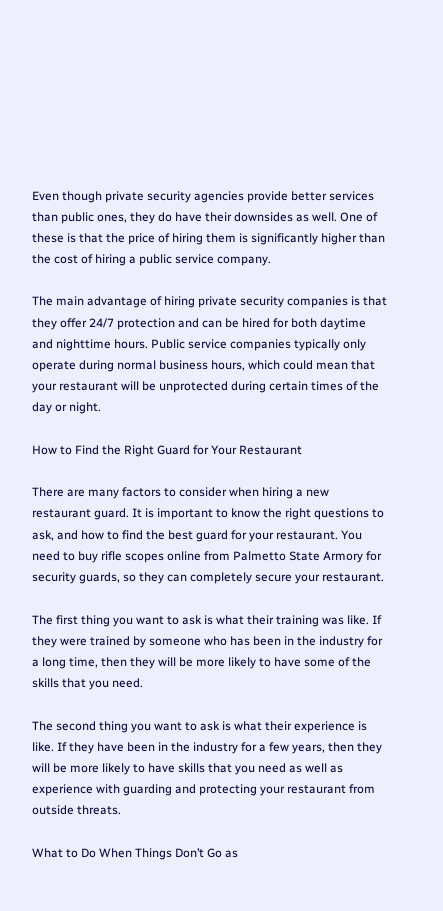Even though private security agencies provide better services than public ones, they do have their downsides as well. One of these is that the price of hiring them is significantly higher than the cost of hiring a public service company.

The main advantage of hiring private security companies is that they offer 24/7 protection and can be hired for both daytime and nighttime hours. Public service companies typically only operate during normal business hours, which could mean that your restaurant will be unprotected during certain times of the day or night.

How to Find the Right Guard for Your Restaurant

There are many factors to consider when hiring a new restaurant guard. It is important to know the right questions to ask, and how to find the best guard for your restaurant. You need to buy rifle scopes online from Palmetto State Armory for security guards, so they can completely secure your restaurant.

The first thing you want to ask is what their training was like. If they were trained by someone who has been in the industry for a long time, then they will be more likely to have some of the skills that you need.

The second thing you want to ask is what their experience is like. If they have been in the industry for a few years, then they will be more likely to have skills that you need as well as experience with guarding and protecting your restaurant from outside threats.

What to Do When Things Don’t Go as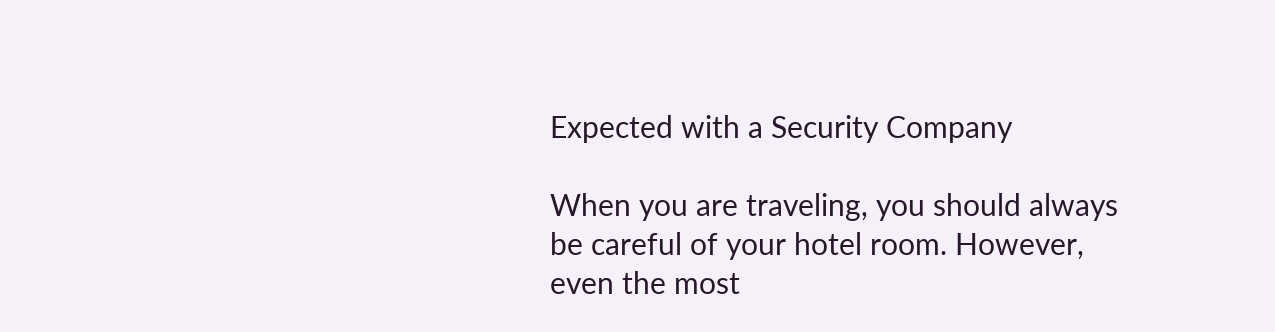Expected with a Security Company

When you are traveling, you should always be careful of your hotel room. However, even the most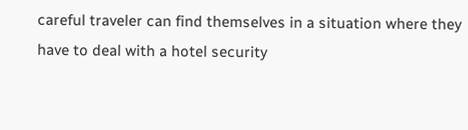careful traveler can find themselves in a situation where they have to deal with a hotel security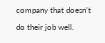company that doesn’t do their job well.